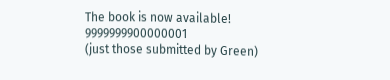The book is now available! 9999999900000001
(just those submitted by Green)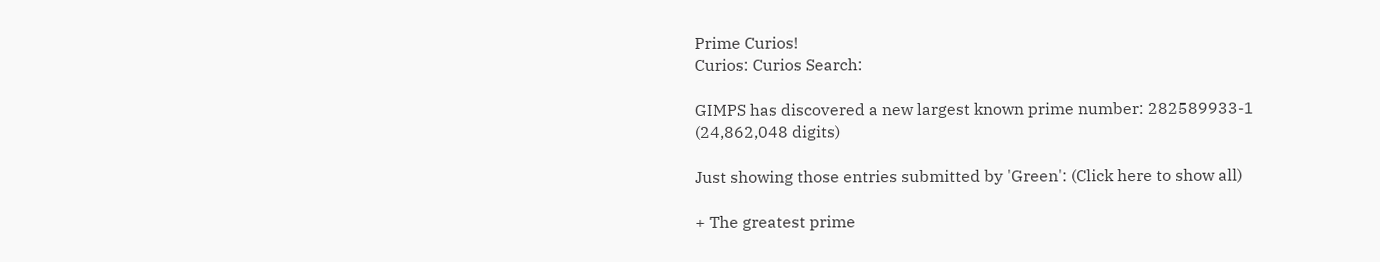Prime Curios!
Curios: Curios Search:

GIMPS has discovered a new largest known prime number: 282589933-1 (24,862,048 digits)

Just showing those entries submitted by 'Green': (Click here to show all)

+ The greatest prime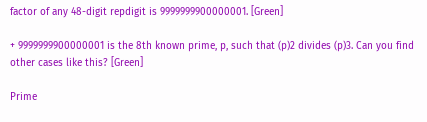factor of any 48-digit repdigit is 9999999900000001. [Green]

+ 9999999900000001 is the 8th known prime, p, such that (p)2 divides (p)3. Can you find other cases like this? [Green]

Prime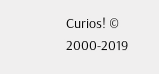Curios! © 2000-2019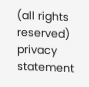(all rights reserved)  privacy statement